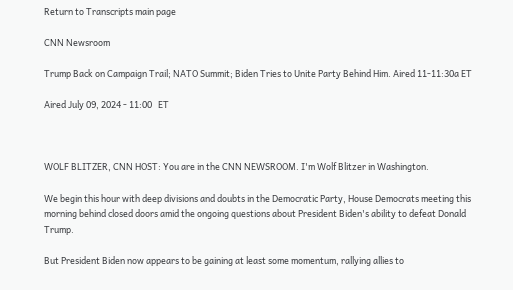Return to Transcripts main page

CNN Newsroom

Trump Back on Campaign Trail; NATO Summit; Biden Tries to Unite Party Behind Him. Aired 11-11:30a ET

Aired July 09, 2024 - 11:00   ET



WOLF BLITZER, CNN HOST: You are in the CNN NEWSROOM. I'm Wolf Blitzer in Washington.

We begin this hour with deep divisions and doubts in the Democratic Party, House Democrats meeting this morning behind closed doors amid the ongoing questions about President Biden's ability to defeat Donald Trump.

But President Biden now appears to be gaining at least some momentum, rallying allies to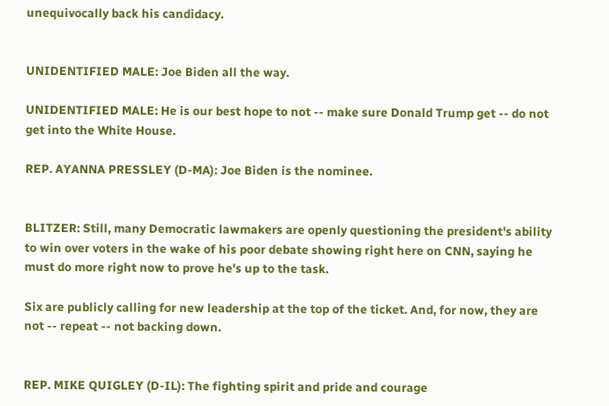unequivocally back his candidacy.


UNIDENTIFIED MALE: Joe Biden all the way.

UNIDENTIFIED MALE: He is our best hope to not -- make sure Donald Trump get -- do not get into the White House.

REP. AYANNA PRESSLEY (D-MA): Joe Biden is the nominee.


BLITZER: Still, many Democratic lawmakers are openly questioning the president's ability to win over voters in the wake of his poor debate showing right here on CNN, saying he must do more right now to prove he's up to the task.

Six are publicly calling for new leadership at the top of the ticket. And, for now, they are not -- repeat -- not backing down.


REP. MIKE QUIGLEY (D-IL): The fighting spirit and pride and courage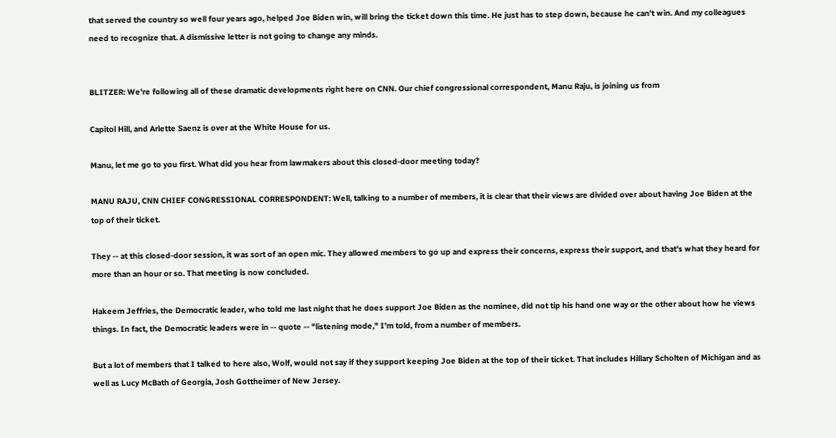that served the country so well four years ago, helped Joe Biden win, will bring the ticket down this time. He just has to step down, because he can't win. And my colleagues need to recognize that. A dismissive letter is not going to change any minds.


BLITZER: We're following all of these dramatic developments right here on CNN. Our chief congressional correspondent, Manu Raju, is joining us from

Capitol Hill, and Arlette Saenz is over at the White House for us.

Manu, let me go to you first. What did you hear from lawmakers about this closed-door meeting today?

MANU RAJU, CNN CHIEF CONGRESSIONAL CORRESPONDENT: Well, talking to a number of members, it is clear that their views are divided over about having Joe Biden at the top of their ticket.

They -- at this closed-door session, it was sort of an open mic. They allowed members to go up and express their concerns, express their support, and that's what they heard for more than an hour or so. That meeting is now concluded.

Hakeem Jeffries, the Democratic leader, who told me last night that he does support Joe Biden as the nominee, did not tip his hand one way or the other about how he views things. In fact, the Democratic leaders were in -- quote -- "listening mode," I'm told, from a number of members.

But a lot of members that I talked to here also, Wolf, would not say if they support keeping Joe Biden at the top of their ticket. That includes Hillary Scholten of Michigan and as well as Lucy McBath of Georgia, Josh Gottheimer of New Jersey.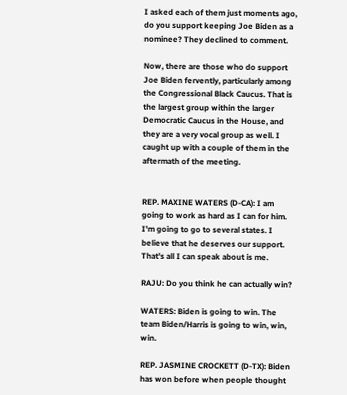I asked each of them just moments ago, do you support keeping Joe Biden as a nominee? They declined to comment.

Now, there are those who do support Joe Biden fervently, particularly among the Congressional Black Caucus. That is the largest group within the larger Democratic Caucus in the House, and they are a very vocal group as well. I caught up with a couple of them in the aftermath of the meeting.


REP. MAXINE WATERS (D-CA): I am going to work as hard as I can for him. I'm going to go to several states. I believe that he deserves our support. That's all I can speak about is me.

RAJU: Do you think he can actually win?

WATERS: Biden is going to win. The team Biden/Harris is going to win, win, win.

REP. JASMINE CROCKETT (D-TX): Biden has won before when people thought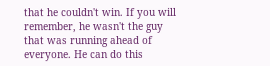that he couldn't win. If you will remember, he wasn't the guy that was running ahead of everyone. He can do this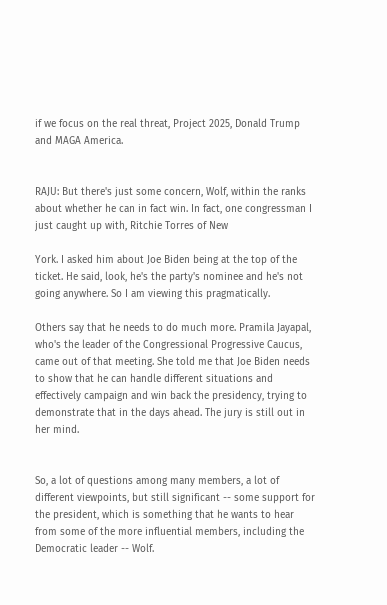if we focus on the real threat, Project 2025, Donald Trump and MAGA America.


RAJU: But there's just some concern, Wolf, within the ranks about whether he can in fact win. In fact, one congressman I just caught up with, Ritchie Torres of New

York. I asked him about Joe Biden being at the top of the ticket. He said, look, he's the party's nominee and he's not going anywhere. So I am viewing this pragmatically.

Others say that he needs to do much more. Pramila Jayapal, who's the leader of the Congressional Progressive Caucus, came out of that meeting. She told me that Joe Biden needs to show that he can handle different situations and effectively campaign and win back the presidency, trying to demonstrate that in the days ahead. The jury is still out in her mind.


So, a lot of questions among many members, a lot of different viewpoints, but still significant -- some support for the president, which is something that he wants to hear from some of the more influential members, including the Democratic leader -- Wolf.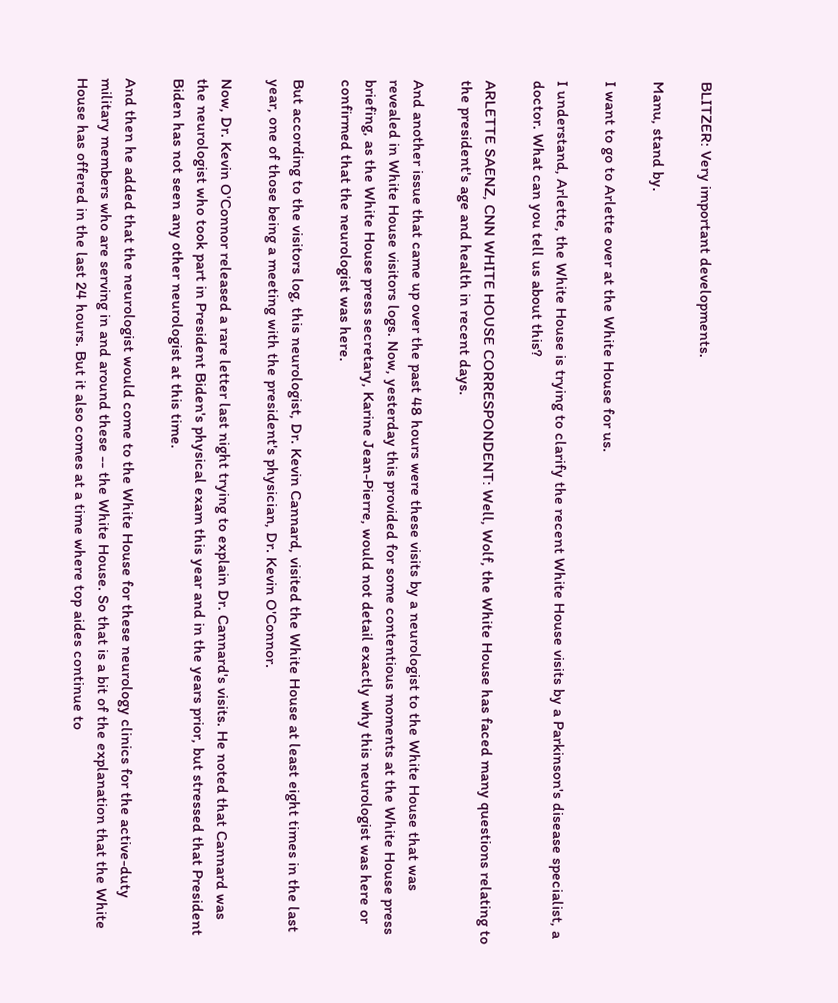BLITZER: Very important developments.

Manu, stand by.

I want to go to Arlette over at the White House for us.

I understand, Arlette, the White House is trying to clarify the recent White House visits by a Parkinson's disease specialist, a doctor. What can you tell us about this?

ARLETTE SAENZ, CNN WHITE HOUSE CORRESPONDENT: Well, Wolf, the White House has faced many questions relating to the president's age and health in recent days.

And another issue that came up over the past 48 hours were these visits by a neurologist to the White House that was revealed in White House visitors logs. Now, yesterday this provided for some contentious moments at the White House press briefing, as the White House press secretary, Karine Jean-Pierre, would not detail exactly why this neurologist was here or confirmed that the neurologist was here.

But according to the visitors log, this neurologist, Dr. Kevin Cannard, visited the White House at least eight times in the last year, one of those being a meeting with the president's physician, Dr. Kevin O'Connor.

Now, Dr. Kevin O'Connor released a rare letter last night trying to explain Dr. Cannard's visits. He noted that Cannard was the neurologist who took part in President Biden's physical exam this year and in the years prior, but stressed that President Biden has not seen any other neurologist at this time.

And then he added that the neurologist would come to the White House for these neurology clinics for the active-duty military members who are serving in and around these -- the White House. So that is a bit of the explanation that the White House has offered in the last 24 hours. But it also comes at a time where top aides continue to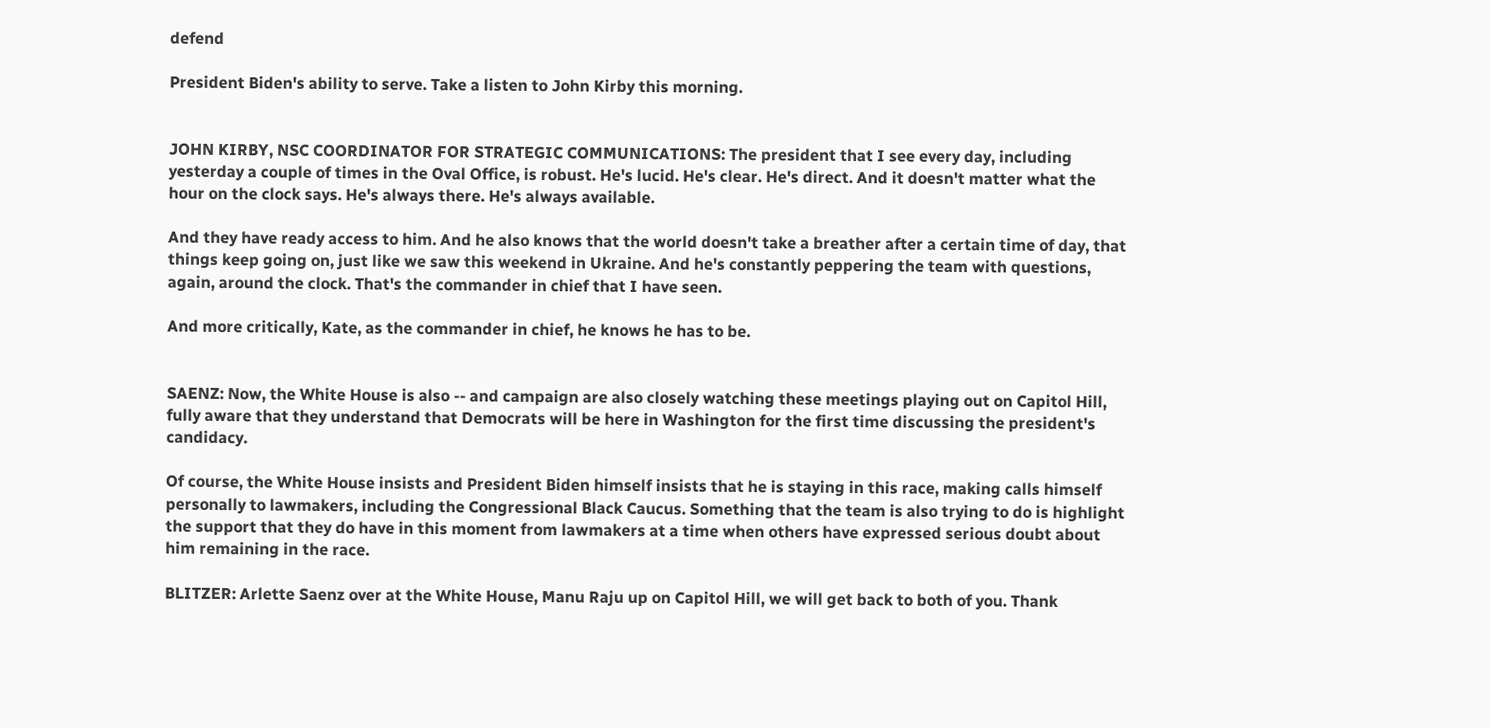defend

President Biden's ability to serve. Take a listen to John Kirby this morning.


JOHN KIRBY, NSC COORDINATOR FOR STRATEGIC COMMUNICATIONS: The president that I see every day, including yesterday a couple of times in the Oval Office, is robust. He's lucid. He's clear. He's direct. And it doesn't matter what the hour on the clock says. He's always there. He's always available.

And they have ready access to him. And he also knows that the world doesn't take a breather after a certain time of day, that things keep going on, just like we saw this weekend in Ukraine. And he's constantly peppering the team with questions, again, around the clock. That's the commander in chief that I have seen.

And more critically, Kate, as the commander in chief, he knows he has to be.


SAENZ: Now, the White House is also -- and campaign are also closely watching these meetings playing out on Capitol Hill, fully aware that they understand that Democrats will be here in Washington for the first time discussing the president's candidacy.

Of course, the White House insists and President Biden himself insists that he is staying in this race, making calls himself personally to lawmakers, including the Congressional Black Caucus. Something that the team is also trying to do is highlight the support that they do have in this moment from lawmakers at a time when others have expressed serious doubt about him remaining in the race.

BLITZER: Arlette Saenz over at the White House, Manu Raju up on Capitol Hill, we will get back to both of you. Thank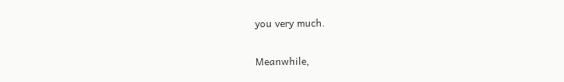you very much.

Meanwhile,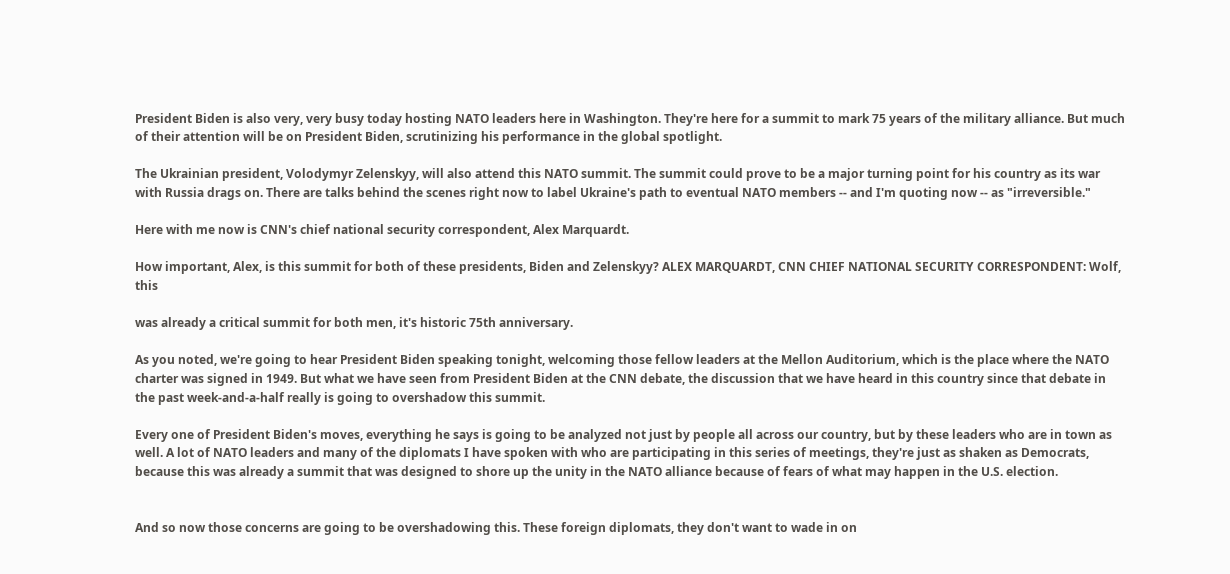President Biden is also very, very busy today hosting NATO leaders here in Washington. They're here for a summit to mark 75 years of the military alliance. But much of their attention will be on President Biden, scrutinizing his performance in the global spotlight.

The Ukrainian president, Volodymyr Zelenskyy, will also attend this NATO summit. The summit could prove to be a major turning point for his country as its war with Russia drags on. There are talks behind the scenes right now to label Ukraine's path to eventual NATO members -- and I'm quoting now -- as "irreversible."

Here with me now is CNN's chief national security correspondent, Alex Marquardt.

How important, Alex, is this summit for both of these presidents, Biden and Zelenskyy? ALEX MARQUARDT, CNN CHIEF NATIONAL SECURITY CORRESPONDENT: Wolf, this

was already a critical summit for both men, it's historic 75th anniversary.

As you noted, we're going to hear President Biden speaking tonight, welcoming those fellow leaders at the Mellon Auditorium, which is the place where the NATO charter was signed in 1949. But what we have seen from President Biden at the CNN debate, the discussion that we have heard in this country since that debate in the past week-and-a-half really is going to overshadow this summit.

Every one of President Biden's moves, everything he says is going to be analyzed not just by people all across our country, but by these leaders who are in town as well. A lot of NATO leaders and many of the diplomats I have spoken with who are participating in this series of meetings, they're just as shaken as Democrats, because this was already a summit that was designed to shore up the unity in the NATO alliance because of fears of what may happen in the U.S. election.


And so now those concerns are going to be overshadowing this. These foreign diplomats, they don't want to wade in on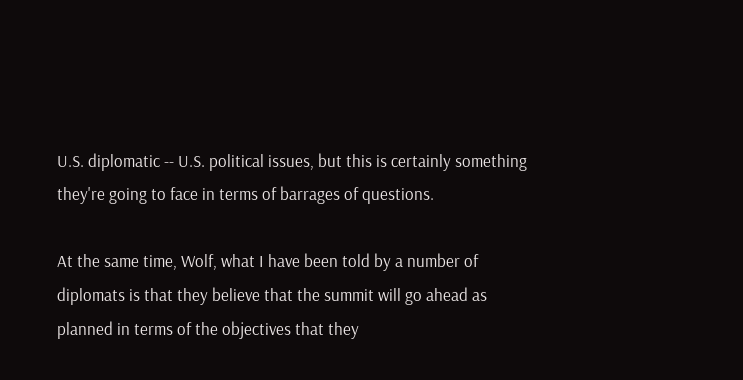U.S. diplomatic -- U.S. political issues, but this is certainly something they're going to face in terms of barrages of questions.

At the same time, Wolf, what I have been told by a number of diplomats is that they believe that the summit will go ahead as planned in terms of the objectives that they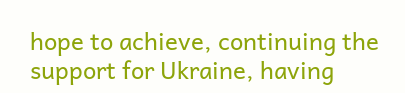hope to achieve, continuing the support for Ukraine, having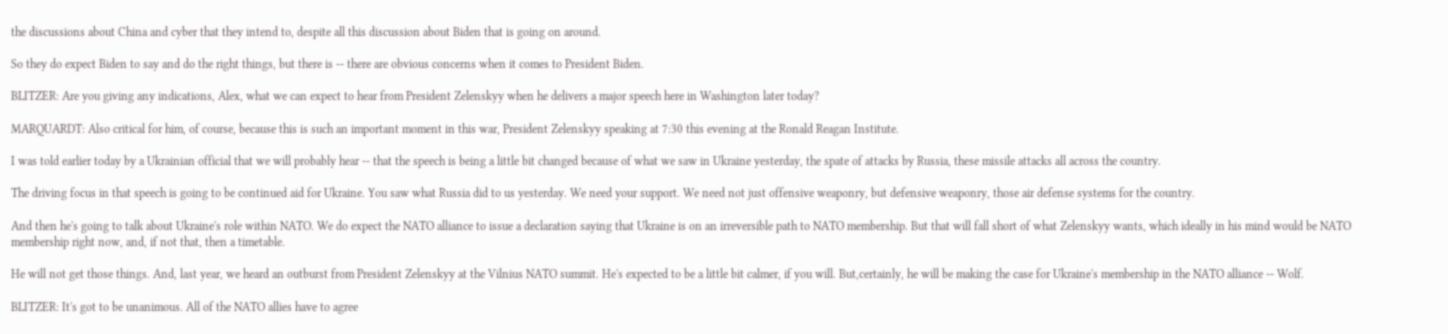the discussions about China and cyber that they intend to, despite all this discussion about Biden that is going on around.

So they do expect Biden to say and do the right things, but there is -- there are obvious concerns when it comes to President Biden.

BLITZER: Are you giving any indications, Alex, what we can expect to hear from President Zelenskyy when he delivers a major speech here in Washington later today?

MARQUARDT: Also critical for him, of course, because this is such an important moment in this war, President Zelenskyy speaking at 7:30 this evening at the Ronald Reagan Institute.

I was told earlier today by a Ukrainian official that we will probably hear -- that the speech is being a little bit changed because of what we saw in Ukraine yesterday, the spate of attacks by Russia, these missile attacks all across the country.

The driving focus in that speech is going to be continued aid for Ukraine. You saw what Russia did to us yesterday. We need your support. We need not just offensive weaponry, but defensive weaponry, those air defense systems for the country.

And then he's going to talk about Ukraine's role within NATO. We do expect the NATO alliance to issue a declaration saying that Ukraine is on an irreversible path to NATO membership. But that will fall short of what Zelenskyy wants, which ideally in his mind would be NATO membership right now, and, if not that, then a timetable.

He will not get those things. And, last year, we heard an outburst from President Zelenskyy at the Vilnius NATO summit. He's expected to be a little bit calmer, if you will. But,certainly, he will be making the case for Ukraine's membership in the NATO alliance -- Wolf.

BLITZER: It's got to be unanimous. All of the NATO allies have to agree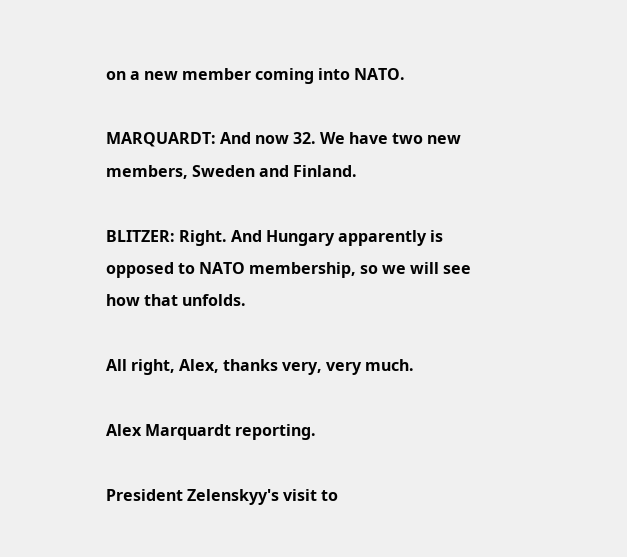on a new member coming into NATO.

MARQUARDT: And now 32. We have two new members, Sweden and Finland.

BLITZER: Right. And Hungary apparently is opposed to NATO membership, so we will see how that unfolds.

All right, Alex, thanks very, very much.

Alex Marquardt reporting.

President Zelenskyy's visit to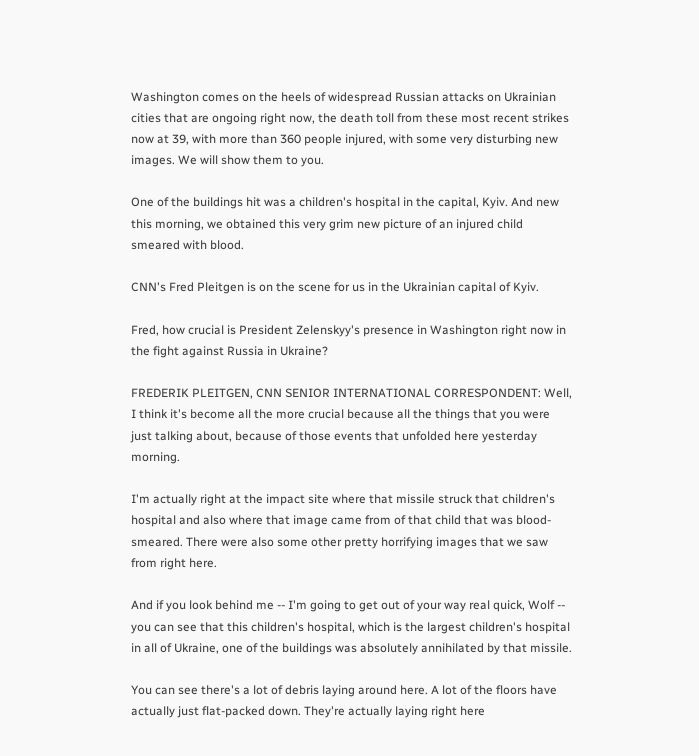Washington comes on the heels of widespread Russian attacks on Ukrainian cities that are ongoing right now, the death toll from these most recent strikes now at 39, with more than 360 people injured, with some very disturbing new images. We will show them to you.

One of the buildings hit was a children's hospital in the capital, Kyiv. And new this morning, we obtained this very grim new picture of an injured child smeared with blood.

CNN's Fred Pleitgen is on the scene for us in the Ukrainian capital of Kyiv.

Fred, how crucial is President Zelenskyy's presence in Washington right now in the fight against Russia in Ukraine?

FREDERIK PLEITGEN, CNN SENIOR INTERNATIONAL CORRESPONDENT: Well, I think it's become all the more crucial because all the things that you were just talking about, because of those events that unfolded here yesterday morning.

I'm actually right at the impact site where that missile struck that children's hospital and also where that image came from of that child that was blood-smeared. There were also some other pretty horrifying images that we saw from right here.

And if you look behind me -- I'm going to get out of your way real quick, Wolf -- you can see that this children's hospital, which is the largest children's hospital in all of Ukraine, one of the buildings was absolutely annihilated by that missile.

You can see there's a lot of debris laying around here. A lot of the floors have actually just flat-packed down. They're actually laying right here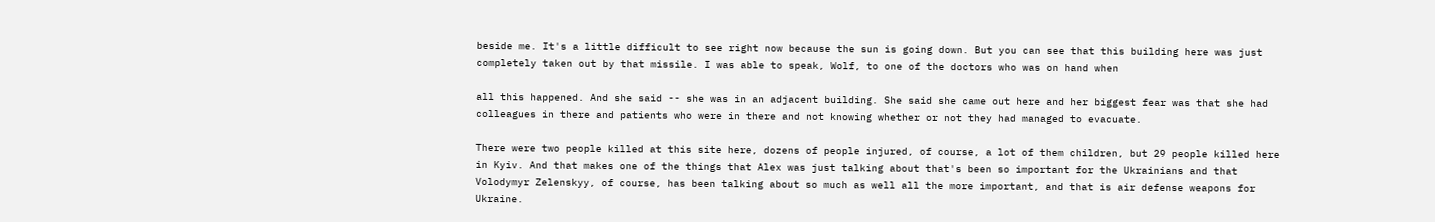beside me. It's a little difficult to see right now because the sun is going down. But you can see that this building here was just completely taken out by that missile. I was able to speak, Wolf, to one of the doctors who was on hand when

all this happened. And she said -- she was in an adjacent building. She said she came out here and her biggest fear was that she had colleagues in there and patients who were in there and not knowing whether or not they had managed to evacuate.

There were two people killed at this site here, dozens of people injured, of course, a lot of them children, but 29 people killed here in Kyiv. And that makes one of the things that Alex was just talking about that's been so important for the Ukrainians and that Volodymyr Zelenskyy, of course, has been talking about so much as well all the more important, and that is air defense weapons for Ukraine.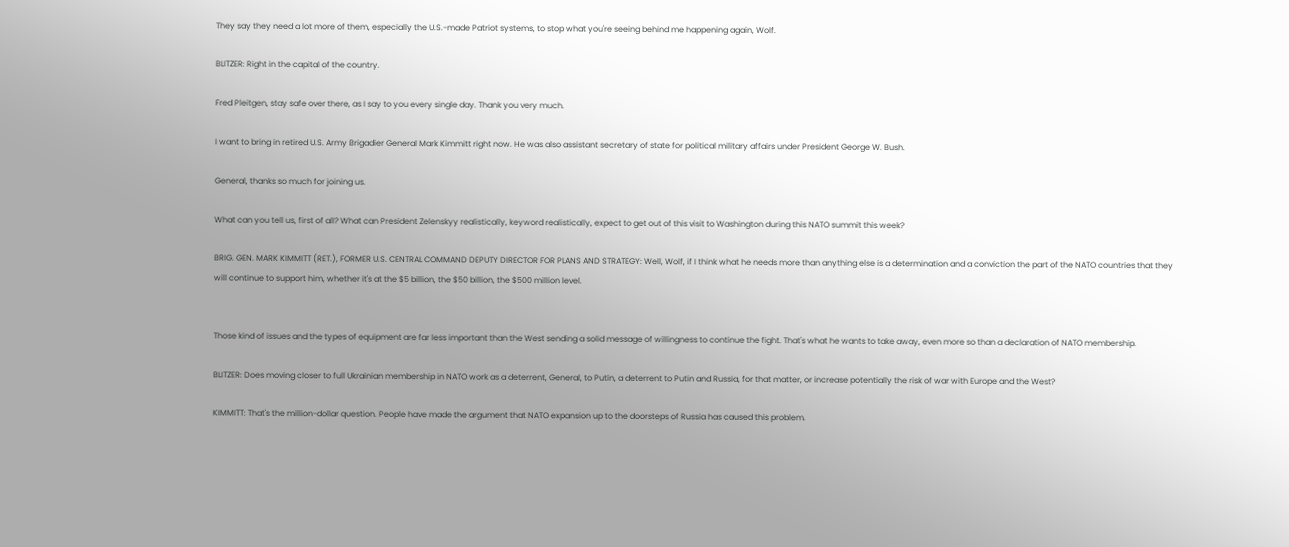They say they need a lot more of them, especially the U.S.-made Patriot systems, to stop what you're seeing behind me happening again, Wolf.

BLITZER: Right in the capital of the country.

Fred Pleitgen, stay safe over there, as I say to you every single day. Thank you very much.

I want to bring in retired U.S. Army Brigadier General Mark Kimmitt right now. He was also assistant secretary of state for political military affairs under President George W. Bush.

General, thanks so much for joining us.

What can you tell us, first of all? What can President Zelenskyy realistically, keyword realistically, expect to get out of this visit to Washington during this NATO summit this week?

BRIG. GEN. MARK KIMMITT (RET.), FORMER U.S. CENTRAL COMMAND DEPUTY DIRECTOR FOR PLANS AND STRATEGY: Well, Wolf, if I think what he needs more than anything else is a determination and a conviction the part of the NATO countries that they will continue to support him, whether it's at the $5 billion, the $50 billion, the $500 million level.


Those kind of issues and the types of equipment are far less important than the West sending a solid message of willingness to continue the fight. That's what he wants to take away, even more so than a declaration of NATO membership.

BLITZER: Does moving closer to full Ukrainian membership in NATO work as a deterrent, General, to Putin, a deterrent to Putin and Russia, for that matter, or increase potentially the risk of war with Europe and the West?

KIMMITT: That's the million-dollar question. People have made the argument that NATO expansion up to the doorsteps of Russia has caused this problem.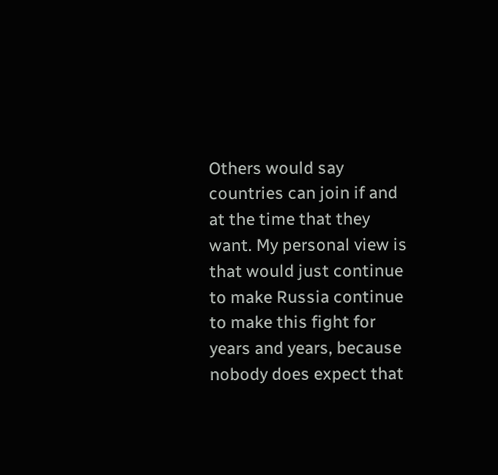Others would say countries can join if and at the time that they want. My personal view is that would just continue to make Russia continue to make this fight for years and years, because nobody does expect that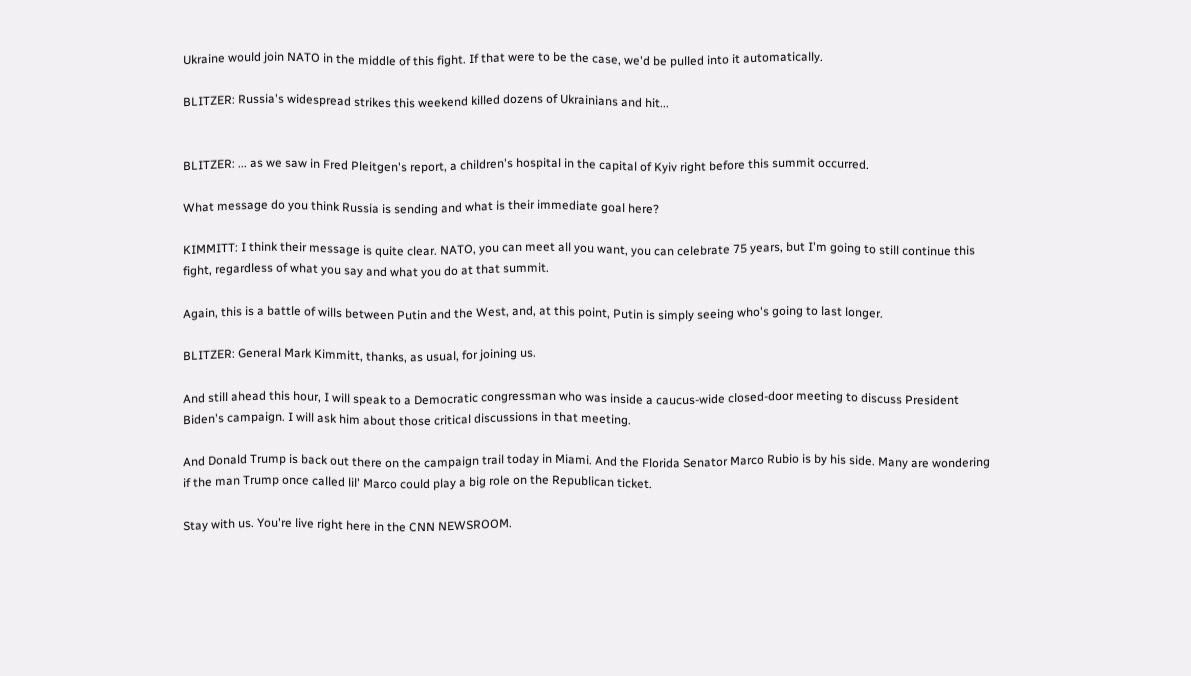Ukraine would join NATO in the middle of this fight. If that were to be the case, we'd be pulled into it automatically.

BLITZER: Russia's widespread strikes this weekend killed dozens of Ukrainians and hit...


BLITZER: ... as we saw in Fred Pleitgen's report, a children's hospital in the capital of Kyiv right before this summit occurred.

What message do you think Russia is sending and what is their immediate goal here?

KIMMITT: I think their message is quite clear. NATO, you can meet all you want, you can celebrate 75 years, but I'm going to still continue this fight, regardless of what you say and what you do at that summit.

Again, this is a battle of wills between Putin and the West, and, at this point, Putin is simply seeing who's going to last longer.

BLITZER: General Mark Kimmitt, thanks, as usual, for joining us.

And still ahead this hour, I will speak to a Democratic congressman who was inside a caucus-wide closed-door meeting to discuss President Biden's campaign. I will ask him about those critical discussions in that meeting.

And Donald Trump is back out there on the campaign trail today in Miami. And the Florida Senator Marco Rubio is by his side. Many are wondering if the man Trump once called lil' Marco could play a big role on the Republican ticket.

Stay with us. You're live right here in the CNN NEWSROOM.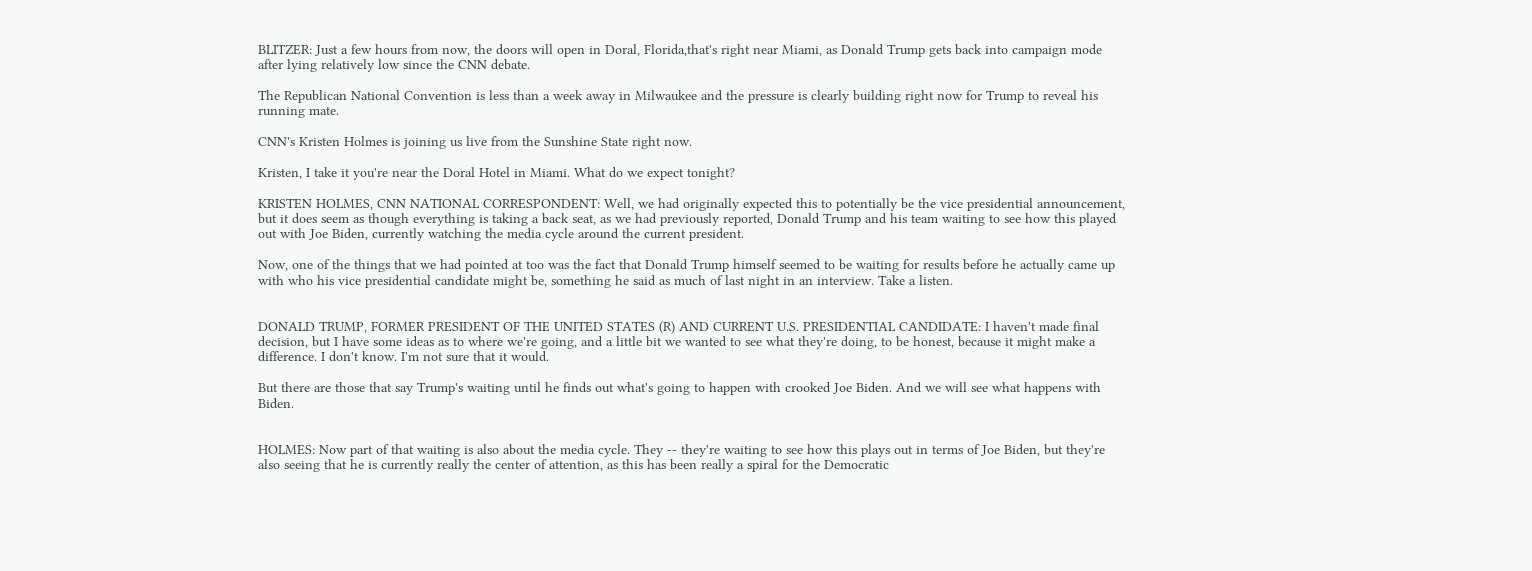BLITZER: Just a few hours from now, the doors will open in Doral, Florida,that's right near Miami, as Donald Trump gets back into campaign mode after lying relatively low since the CNN debate.

The Republican National Convention is less than a week away in Milwaukee and the pressure is clearly building right now for Trump to reveal his running mate.

CNN's Kristen Holmes is joining us live from the Sunshine State right now.

Kristen, I take it you're near the Doral Hotel in Miami. What do we expect tonight?

KRISTEN HOLMES, CNN NATIONAL CORRESPONDENT: Well, we had originally expected this to potentially be the vice presidential announcement, but it does seem as though everything is taking a back seat, as we had previously reported, Donald Trump and his team waiting to see how this played out with Joe Biden, currently watching the media cycle around the current president.

Now, one of the things that we had pointed at too was the fact that Donald Trump himself seemed to be waiting for results before he actually came up with who his vice presidential candidate might be, something he said as much of last night in an interview. Take a listen.


DONALD TRUMP, FORMER PRESIDENT OF THE UNITED STATES (R) AND CURRENT U.S. PRESIDENTIAL CANDIDATE: I haven't made final decision, but I have some ideas as to where we're going, and a little bit we wanted to see what they're doing, to be honest, because it might make a difference. I don't know. I'm not sure that it would.

But there are those that say Trump's waiting until he finds out what's going to happen with crooked Joe Biden. And we will see what happens with Biden.


HOLMES: Now part of that waiting is also about the media cycle. They -- they're waiting to see how this plays out in terms of Joe Biden, but they're also seeing that he is currently really the center of attention, as this has been really a spiral for the Democratic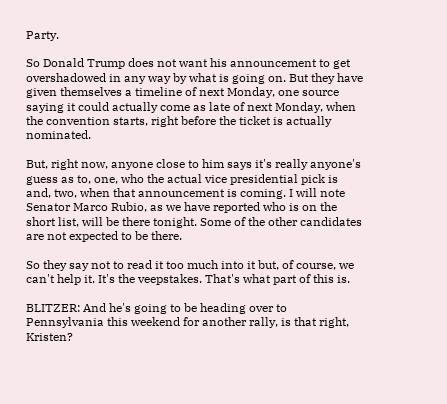Party.

So Donald Trump does not want his announcement to get overshadowed in any way by what is going on. But they have given themselves a timeline of next Monday, one source saying it could actually come as late of next Monday, when the convention starts, right before the ticket is actually nominated.

But, right now, anyone close to him says it's really anyone's guess as to, one, who the actual vice presidential pick is and, two, when that announcement is coming. I will note Senator Marco Rubio, as we have reported who is on the short list, will be there tonight. Some of the other candidates are not expected to be there.

So they say not to read it too much into it but, of course, we can't help it. It's the veepstakes. That's what part of this is.

BLITZER: And he's going to be heading over to Pennsylvania this weekend for another rally, is that right, Kristen?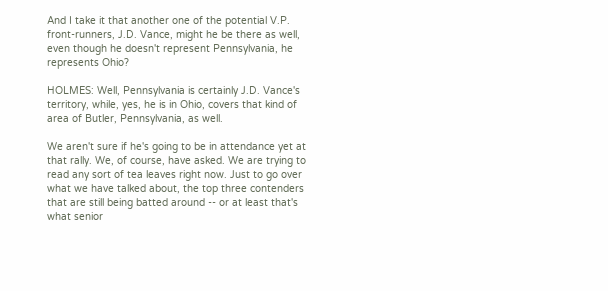And I take it that another one of the potential V.P. front-runners, J.D. Vance, might he be there as well, even though he doesn't represent Pennsylvania, he represents Ohio?

HOLMES: Well, Pennsylvania is certainly J.D. Vance's territory, while, yes, he is in Ohio, covers that kind of area of Butler, Pennsylvania, as well.

We aren't sure if he's going to be in attendance yet at that rally. We, of course, have asked. We are trying to read any sort of tea leaves right now. Just to go over what we have talked about, the top three contenders that are still being batted around -- or at least that's what senior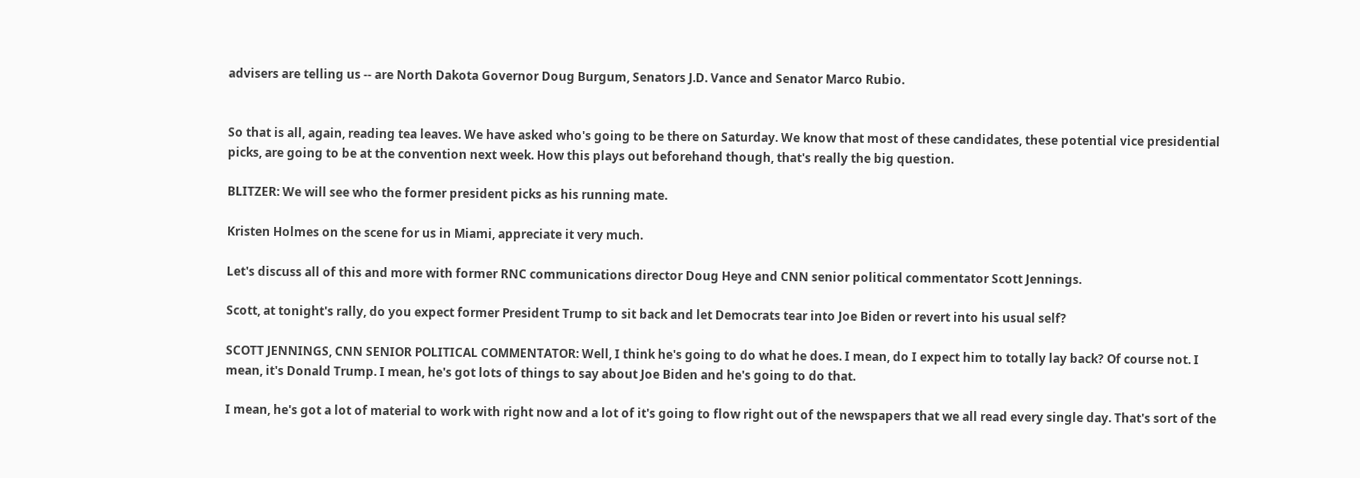advisers are telling us -- are North Dakota Governor Doug Burgum, Senators J.D. Vance and Senator Marco Rubio.


So that is all, again, reading tea leaves. We have asked who's going to be there on Saturday. We know that most of these candidates, these potential vice presidential picks, are going to be at the convention next week. How this plays out beforehand though, that's really the big question.

BLITZER: We will see who the former president picks as his running mate.

Kristen Holmes on the scene for us in Miami, appreciate it very much.

Let's discuss all of this and more with former RNC communications director Doug Heye and CNN senior political commentator Scott Jennings.

Scott, at tonight's rally, do you expect former President Trump to sit back and let Democrats tear into Joe Biden or revert into his usual self?

SCOTT JENNINGS, CNN SENIOR POLITICAL COMMENTATOR: Well, I think he's going to do what he does. I mean, do I expect him to totally lay back? Of course not. I mean, it's Donald Trump. I mean, he's got lots of things to say about Joe Biden and he's going to do that.

I mean, he's got a lot of material to work with right now and a lot of it's going to flow right out of the newspapers that we all read every single day. That's sort of the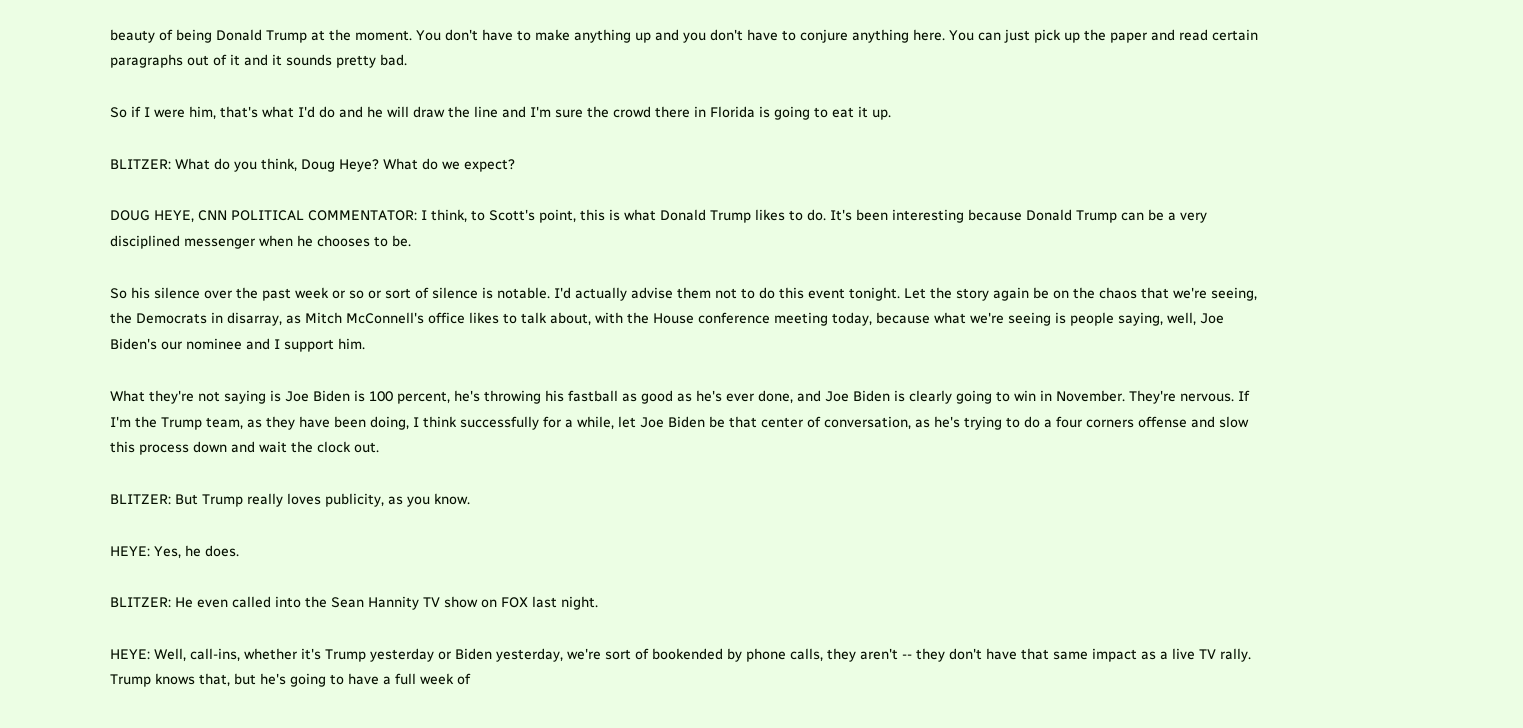beauty of being Donald Trump at the moment. You don't have to make anything up and you don't have to conjure anything here. You can just pick up the paper and read certain paragraphs out of it and it sounds pretty bad.

So if I were him, that's what I'd do and he will draw the line and I'm sure the crowd there in Florida is going to eat it up.

BLITZER: What do you think, Doug Heye? What do we expect?

DOUG HEYE, CNN POLITICAL COMMENTATOR: I think, to Scott's point, this is what Donald Trump likes to do. It's been interesting because Donald Trump can be a very disciplined messenger when he chooses to be.

So his silence over the past week or so or sort of silence is notable. I'd actually advise them not to do this event tonight. Let the story again be on the chaos that we're seeing, the Democrats in disarray, as Mitch McConnell's office likes to talk about, with the House conference meeting today, because what we're seeing is people saying, well, Joe Biden's our nominee and I support him.

What they're not saying is Joe Biden is 100 percent, he's throwing his fastball as good as he's ever done, and Joe Biden is clearly going to win in November. They're nervous. If I'm the Trump team, as they have been doing, I think successfully for a while, let Joe Biden be that center of conversation, as he's trying to do a four corners offense and slow this process down and wait the clock out.

BLITZER: But Trump really loves publicity, as you know.

HEYE: Yes, he does.

BLITZER: He even called into the Sean Hannity TV show on FOX last night.

HEYE: Well, call-ins, whether it's Trump yesterday or Biden yesterday, we're sort of bookended by phone calls, they aren't -- they don't have that same impact as a live TV rally. Trump knows that, but he's going to have a full week of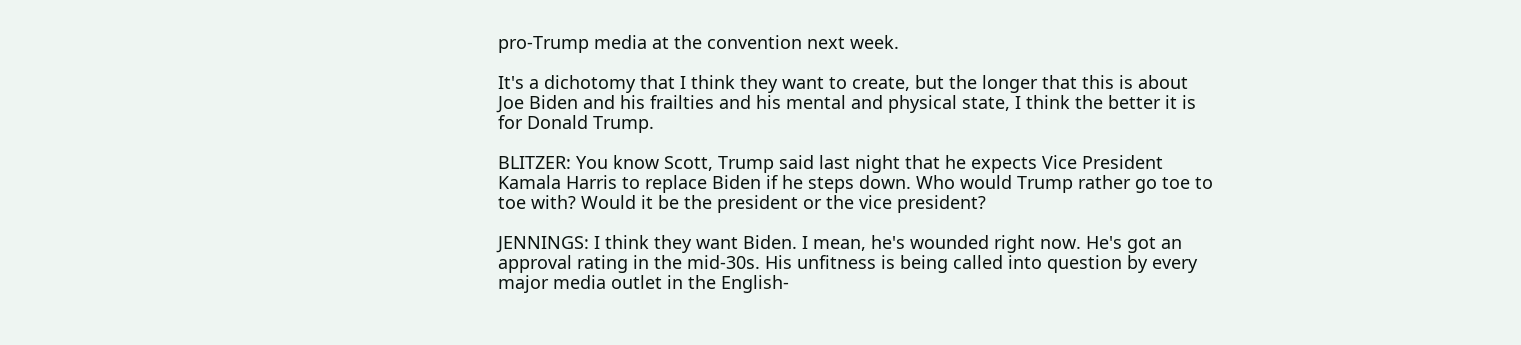pro-Trump media at the convention next week.

It's a dichotomy that I think they want to create, but the longer that this is about Joe Biden and his frailties and his mental and physical state, I think the better it is for Donald Trump.

BLITZER: You know Scott, Trump said last night that he expects Vice President Kamala Harris to replace Biden if he steps down. Who would Trump rather go toe to toe with? Would it be the president or the vice president?

JENNINGS: I think they want Biden. I mean, he's wounded right now. He's got an approval rating in the mid-30s. His unfitness is being called into question by every major media outlet in the English-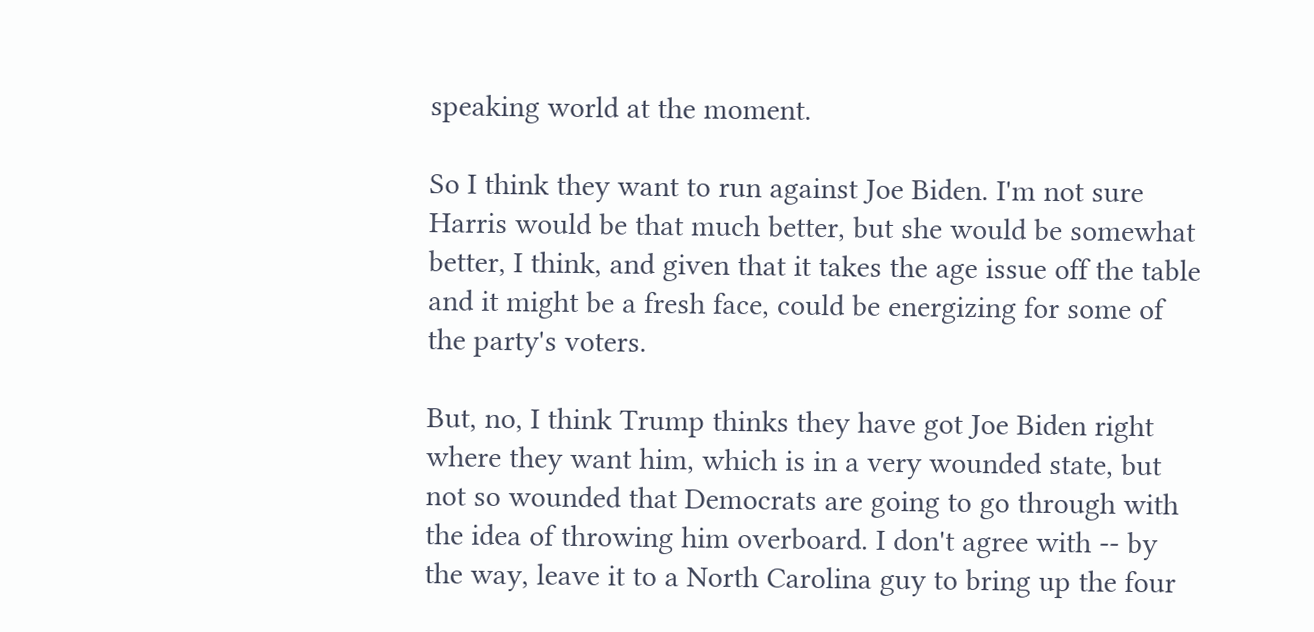speaking world at the moment.

So I think they want to run against Joe Biden. I'm not sure Harris would be that much better, but she would be somewhat better, I think, and given that it takes the age issue off the table and it might be a fresh face, could be energizing for some of the party's voters.

But, no, I think Trump thinks they have got Joe Biden right where they want him, which is in a very wounded state, but not so wounded that Democrats are going to go through with the idea of throwing him overboard. I don't agree with -- by the way, leave it to a North Carolina guy to bring up the four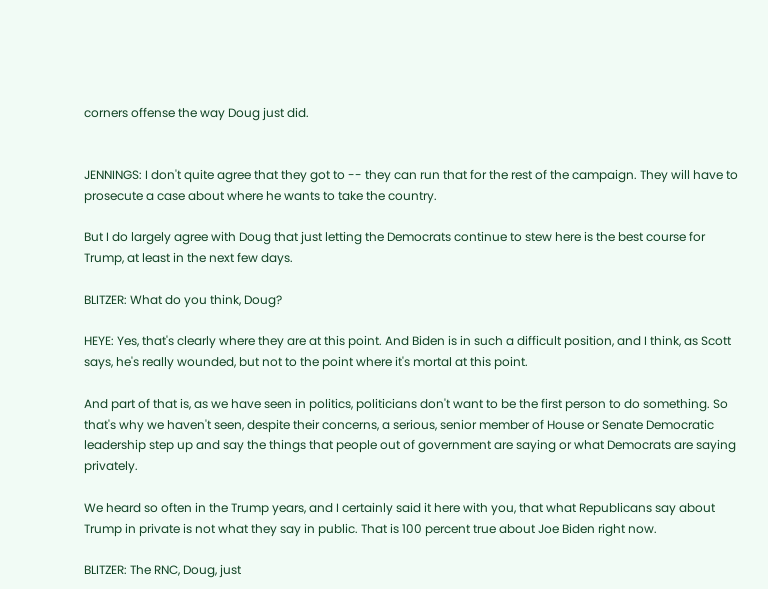corners offense the way Doug just did.


JENNINGS: I don't quite agree that they got to -- they can run that for the rest of the campaign. They will have to prosecute a case about where he wants to take the country.

But I do largely agree with Doug that just letting the Democrats continue to stew here is the best course for Trump, at least in the next few days.

BLITZER: What do you think, Doug?

HEYE: Yes, that's clearly where they are at this point. And Biden is in such a difficult position, and I think, as Scott says, he's really wounded, but not to the point where it's mortal at this point.

And part of that is, as we have seen in politics, politicians don't want to be the first person to do something. So that's why we haven't seen, despite their concerns, a serious, senior member of House or Senate Democratic leadership step up and say the things that people out of government are saying or what Democrats are saying privately.

We heard so often in the Trump years, and I certainly said it here with you, that what Republicans say about Trump in private is not what they say in public. That is 100 percent true about Joe Biden right now.

BLITZER: The RNC, Doug, just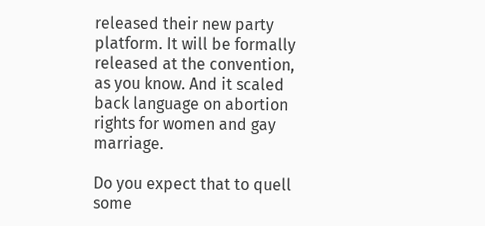released their new party platform. It will be formally released at the convention, as you know. And it scaled back language on abortion rights for women and gay marriage.

Do you expect that to quell some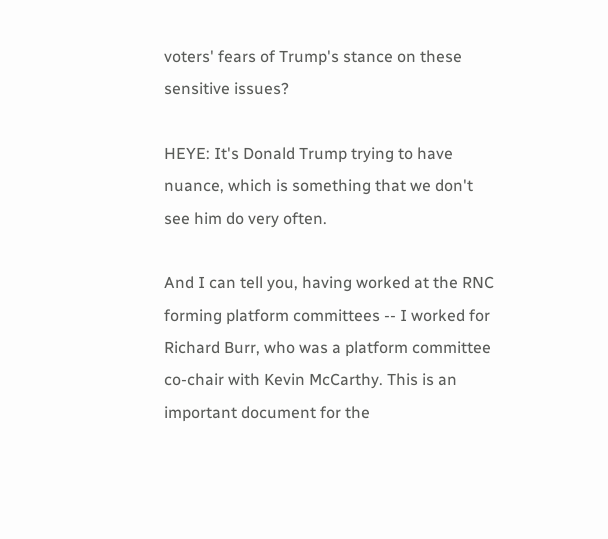voters' fears of Trump's stance on these sensitive issues?

HEYE: It's Donald Trump trying to have nuance, which is something that we don't see him do very often.

And I can tell you, having worked at the RNC forming platform committees -- I worked for Richard Burr, who was a platform committee co-chair with Kevin McCarthy. This is an important document for the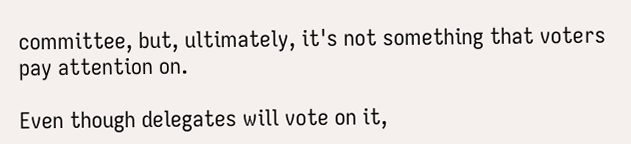committee, but, ultimately, it's not something that voters pay attention on.

Even though delegates will vote on it,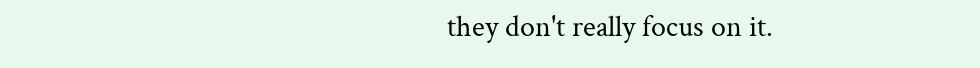they don't really focus on it.